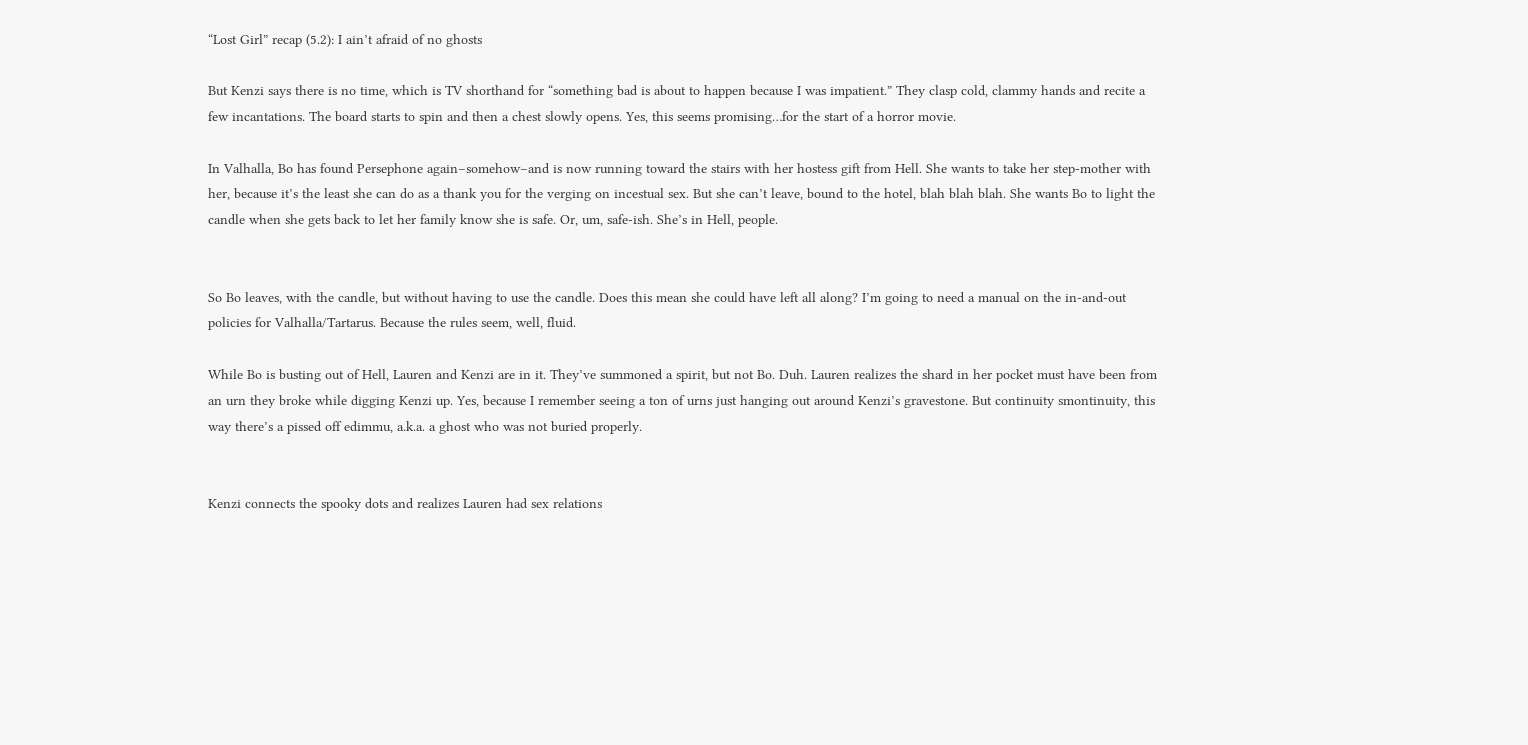“Lost Girl” recap (5.2): I ain’t afraid of no ghosts

But Kenzi says there is no time, which is TV shorthand for “something bad is about to happen because I was impatient.” They clasp cold, clammy hands and recite a few incantations. The board starts to spin and then a chest slowly opens. Yes, this seems promising…for the start of a horror movie.

In Valhalla, Bo has found Persephone again–somehow–and is now running toward the stairs with her hostess gift from Hell. She wants to take her step-mother with her, because it’s the least she can do as a thank you for the verging on incestual sex. But she can’t leave, bound to the hotel, blah blah blah. She wants Bo to light the candle when she gets back to let her family know she is safe. Or, um, safe-ish. She’s in Hell, people.


So Bo leaves, with the candle, but without having to use the candle. Does this mean she could have left all along? I’m going to need a manual on the in-and-out policies for Valhalla/Tartarus. Because the rules seem, well, fluid.

While Bo is busting out of Hell, Lauren and Kenzi are in it. They’ve summoned a spirit, but not Bo. Duh. Lauren realizes the shard in her pocket must have been from an urn they broke while digging Kenzi up. Yes, because I remember seeing a ton of urns just hanging out around Kenzi’s gravestone. But continuity smontinuity, this way there’s a pissed off edimmu, a.k.a. a ghost who was not buried properly.


Kenzi connects the spooky dots and realizes Lauren had sex relations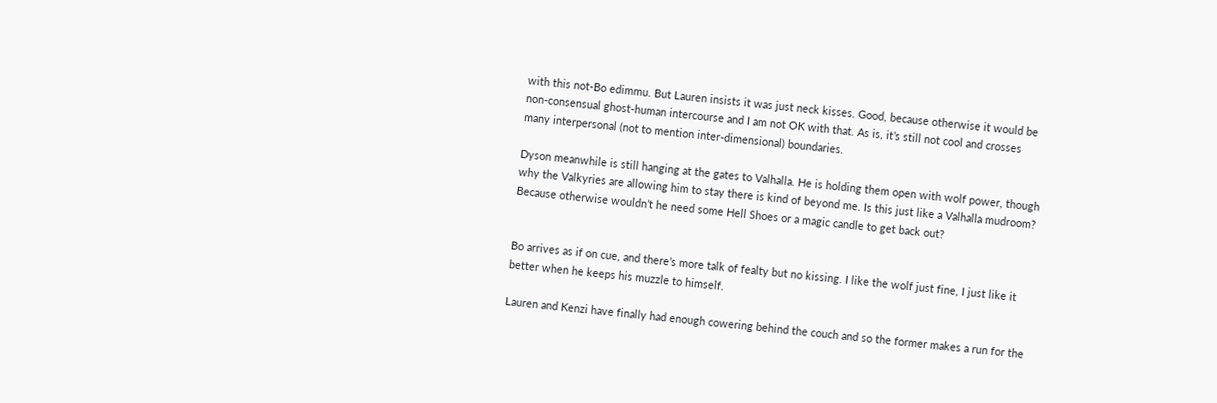with this not-Bo edimmu. But Lauren insists it was just neck kisses. Good, because otherwise it would be non-consensual ghost-human intercourse and I am not OK with that. As is, it’s still not cool and crosses many interpersonal (not to mention inter-dimensional) boundaries.

Dyson meanwhile is still hanging at the gates to Valhalla. He is holding them open with wolf power, though why the Valkyries are allowing him to stay there is kind of beyond me. Is this just like a Valhalla mudroom? Because otherwise wouldn’t he need some Hell Shoes or a magic candle to get back out?


Bo arrives as if on cue, and there’s more talk of fealty but no kissing. I like the wolf just fine, I just like it better when he keeps his muzzle to himself.

Lauren and Kenzi have finally had enough cowering behind the couch and so the former makes a run for the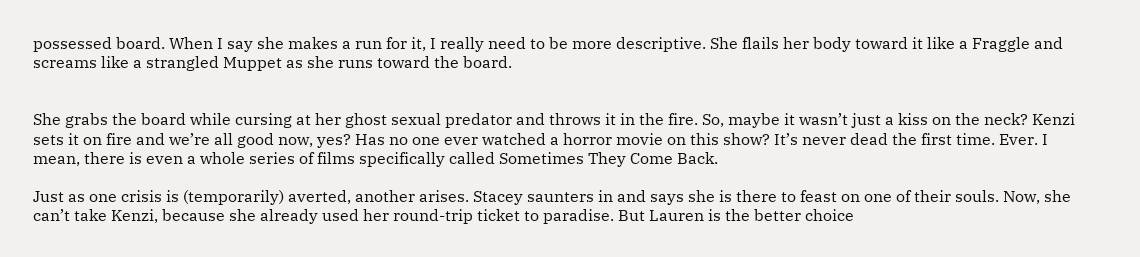possessed board. When I say she makes a run for it, I really need to be more descriptive. She flails her body toward it like a Fraggle and screams like a strangled Muppet as she runs toward the board.


She grabs the board while cursing at her ghost sexual predator and throws it in the fire. So, maybe it wasn’t just a kiss on the neck? Kenzi sets it on fire and we’re all good now, yes? Has no one ever watched a horror movie on this show? It’s never dead the first time. Ever. I mean, there is even a whole series of films specifically called Sometimes They Come Back.

Just as one crisis is (temporarily) averted, another arises. Stacey saunters in and says she is there to feast on one of their souls. Now, she can’t take Kenzi, because she already used her round-trip ticket to paradise. But Lauren is the better choice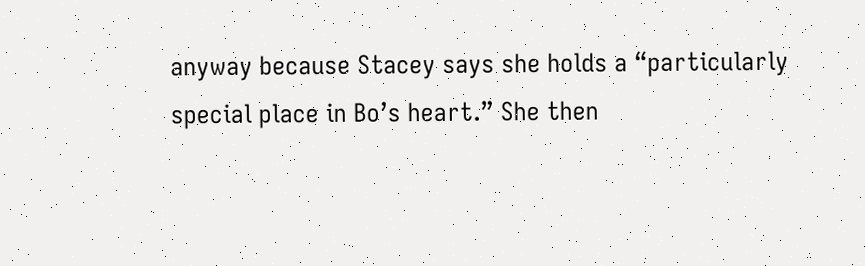anyway because Stacey says she holds a “particularly special place in Bo’s heart.” She then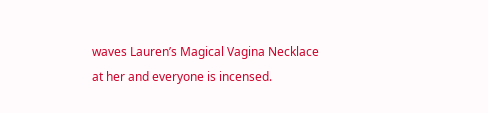waves Lauren’s Magical Vagina Necklace at her and everyone is incensed.